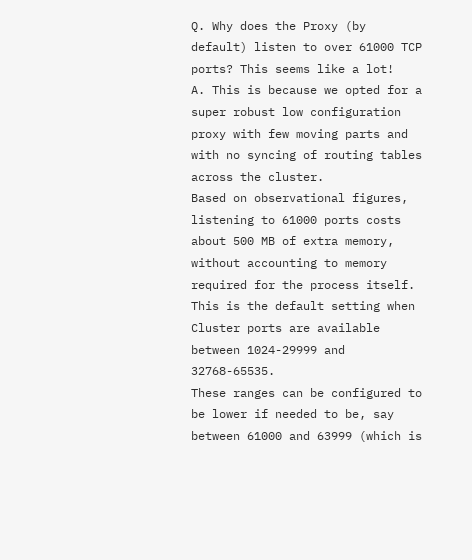Q. Why does the Proxy (by default) listen to over 61000 TCP ports? This seems like a lot!
A. This is because we opted for a super robust low configuration proxy with few moving parts and with no syncing of routing tables across the cluster.
Based on observational figures, listening to 61000 ports costs about 500 MB of extra memory, without accounting to memory required for the process itself.
This is the default setting when Cluster ports are available between 1024-29999 and 32768-65535.
These ranges can be configured to be lower if needed to be, say between 61000 and 63999 (which is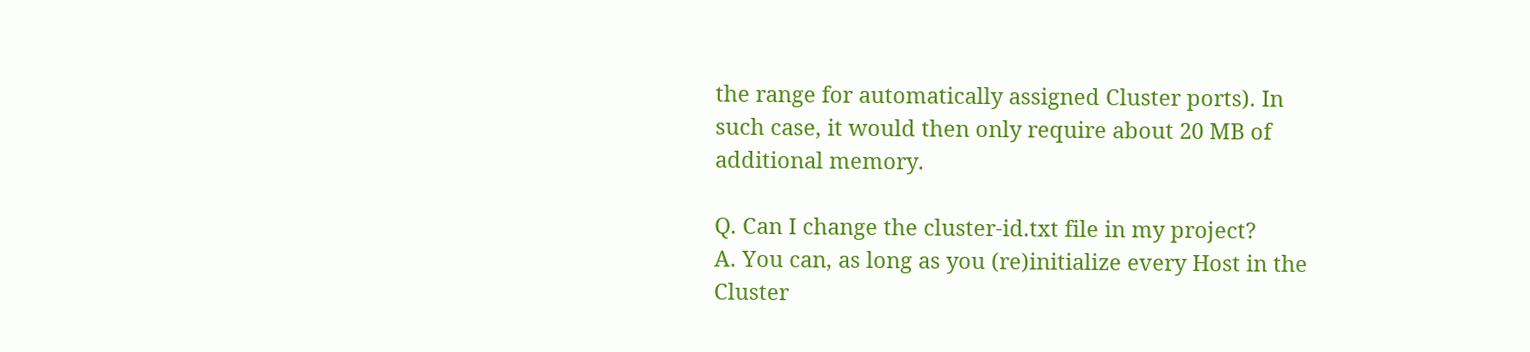the range for automatically assigned Cluster ports). In such case, it would then only require about 20 MB of additional memory.

Q. Can I change the cluster-id.txt file in my project?
A. You can, as long as you (re)initialize every Host in the Cluster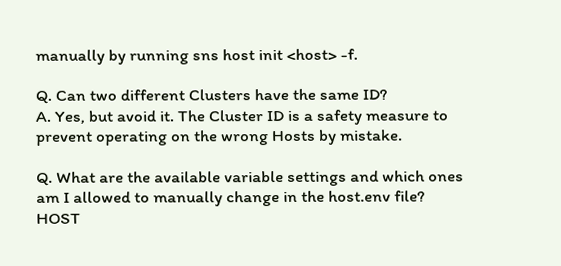manually by running sns host init <host> -f.

Q. Can two different Clusters have the same ID?
A. Yes, but avoid it. The Cluster ID is a safety measure to prevent operating on the wrong Hosts by mistake.

Q. What are the available variable settings and which ones am I allowed to manually change in the host.env file?
HOST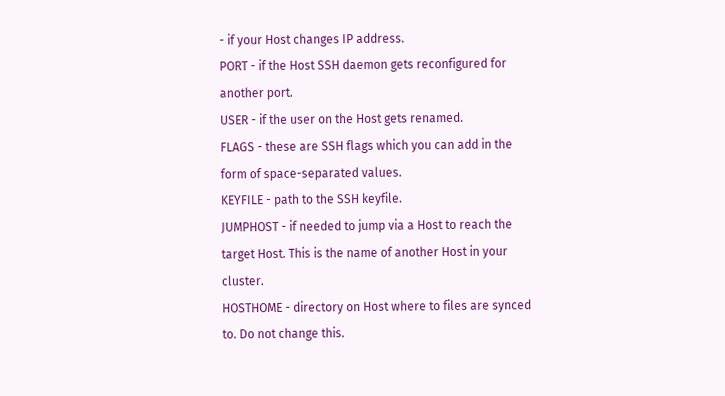- if your Host changes IP address.
PORT - if the Host SSH daemon gets reconfigured for another port.
USER - if the user on the Host gets renamed.
FLAGS - these are SSH flags which you can add in the form of space-separated values.
KEYFILE - path to the SSH keyfile.
JUMPHOST - if needed to jump via a Host to reach the target Host. This is the name of another Host in your cluster.
HOSTHOME - directory on Host where to files are synced to. Do not change this.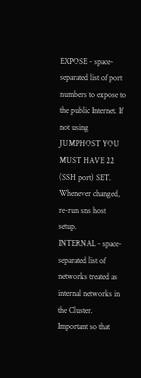EXPOSE - space-separated list of port numbers to expose to the public Internet. If not using JUMPHOST YOU MUST HAVE 22 (SSH port) SET. Whenever changed, re-run sns host setup.
INTERNAL - space-separated list of networks treated as internal networks in the Cluster. Important so that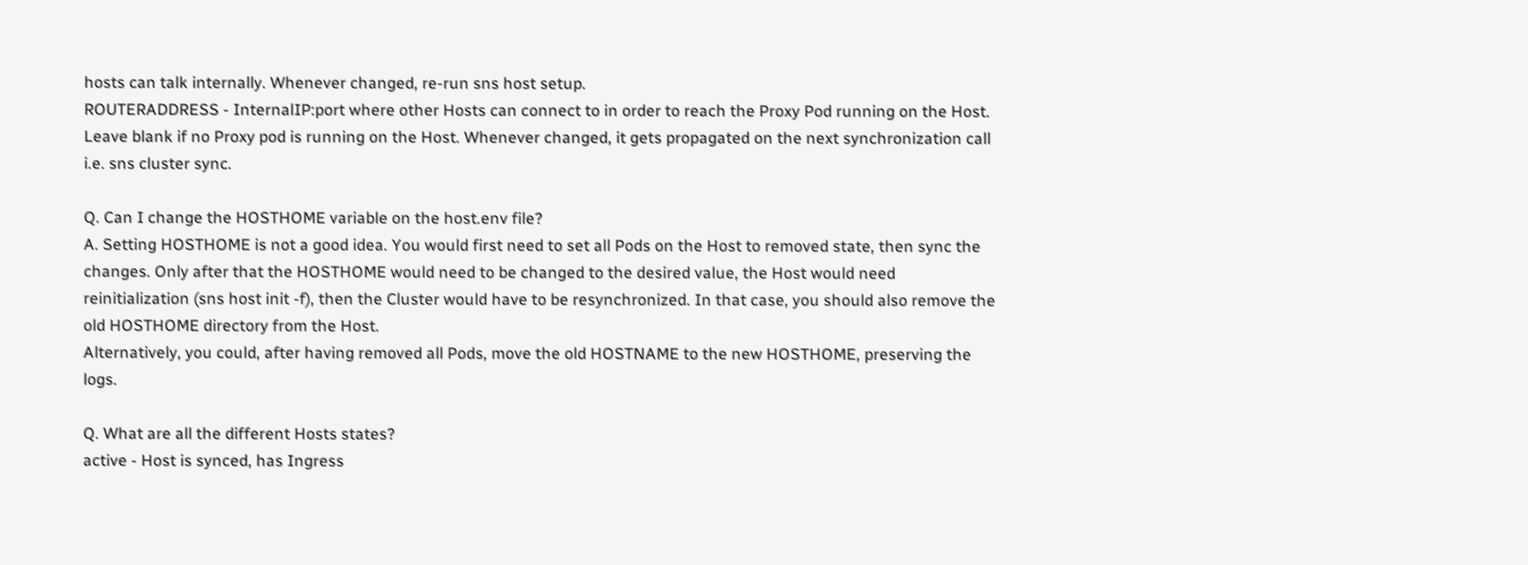hosts can talk internally. Whenever changed, re-run sns host setup.
ROUTERADDRESS - InternalIP:port where other Hosts can connect to in order to reach the Proxy Pod running on the Host. Leave blank if no Proxy pod is running on the Host. Whenever changed, it gets propagated on the next synchronization call i.e. sns cluster sync.

Q. Can I change the HOSTHOME variable on the host.env file?
A. Setting HOSTHOME is not a good idea. You would first need to set all Pods on the Host to removed state, then sync the changes. Only after that the HOSTHOME would need to be changed to the desired value, the Host would need reinitialization (sns host init -f), then the Cluster would have to be resynchronized. In that case, you should also remove the old HOSTHOME directory from the Host.
Alternatively, you could, after having removed all Pods, move the old HOSTNAME to the new HOSTHOME, preserving the logs.

Q. What are all the different Hosts states?
active - Host is synced, has Ingress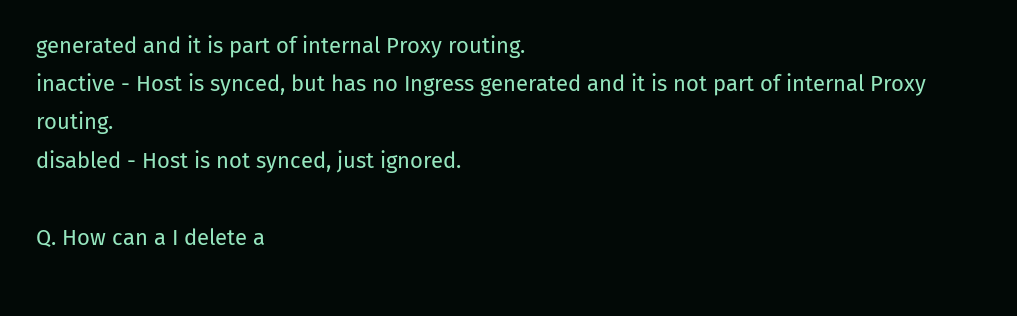generated and it is part of internal Proxy routing.
inactive - Host is synced, but has no Ingress generated and it is not part of internal Proxy routing.
disabled - Host is not synced, just ignored.

Q. How can a I delete a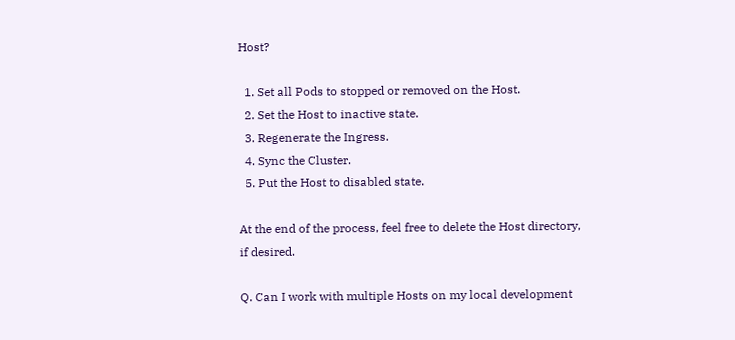Host?

  1. Set all Pods to stopped or removed on the Host.
  2. Set the Host to inactive state.
  3. Regenerate the Ingress.
  4. Sync the Cluster.
  5. Put the Host to disabled state.

At the end of the process, feel free to delete the Host directory, if desired.

Q. Can I work with multiple Hosts on my local development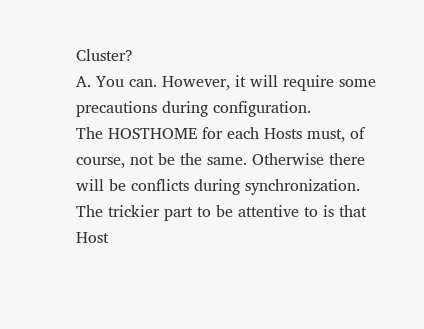Cluster?
A. You can. However, it will require some precautions during configuration.
The HOSTHOME for each Hosts must, of course, not be the same. Otherwise there will be conflicts during synchronization.
The trickier part to be attentive to is that Host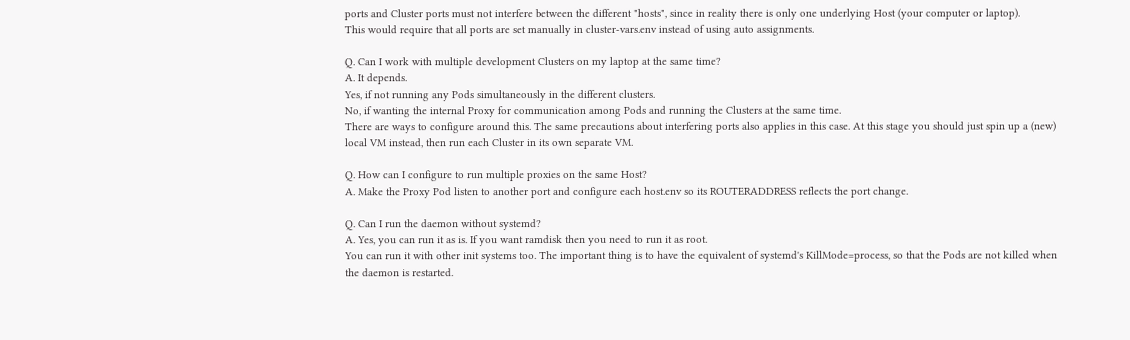ports and Cluster ports must not interfere between the different "hosts", since in reality there is only one underlying Host (your computer or laptop).
This would require that all ports are set manually in cluster-vars.env instead of using auto assignments.

Q. Can I work with multiple development Clusters on my laptop at the same time?
A. It depends.
Yes, if not running any Pods simultaneously in the different clusters.
No, if wanting the internal Proxy for communication among Pods and running the Clusters at the same time.
There are ways to configure around this. The same precautions about interfering ports also applies in this case. At this stage you should just spin up a (new) local VM instead, then run each Cluster in its own separate VM.

Q. How can I configure to run multiple proxies on the same Host?
A. Make the Proxy Pod listen to another port and configure each host.env so its ROUTERADDRESS reflects the port change.

Q. Can I run the daemon without systemd?
A. Yes, you can run it as is. If you want ramdisk then you need to run it as root.
You can run it with other init systems too. The important thing is to have the equivalent of systemd's KillMode=process, so that the Pods are not killed when the daemon is restarted.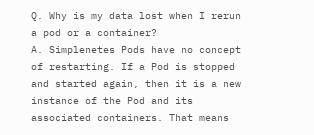Q. Why is my data lost when I rerun a pod or a container?
A. Simplenetes Pods have no concept of restarting. If a Pod is stopped and started again, then it is a new instance of the Pod and its associated containers. That means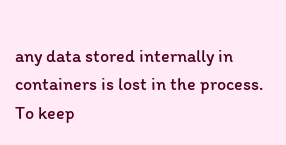any data stored internally in containers is lost in the process.
To keep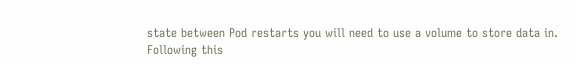state between Pod restarts you will need to use a volume to store data in.
Following this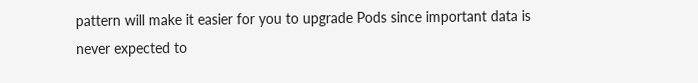pattern will make it easier for you to upgrade Pods since important data is never expected to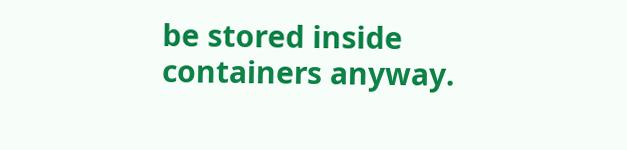be stored inside containers anyway.